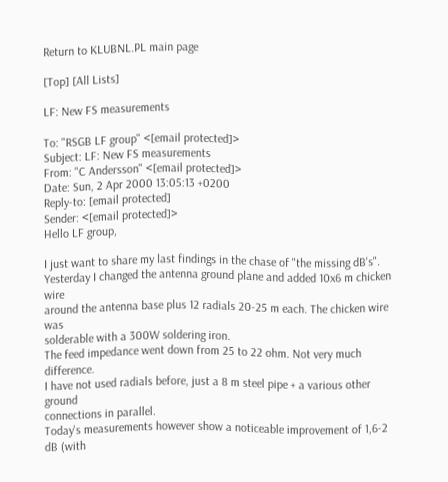Return to KLUBNL.PL main page

[Top] [All Lists]

LF: New FS measurements

To: "RSGB LF group" <[email protected]>
Subject: LF: New FS measurements
From: "C Andersson" <[email protected]>
Date: Sun, 2 Apr 2000 13:05:13 +0200
Reply-to: [email protected]
Sender: <[email protected]>
Hello LF group,

I just want to share my last findings in the chase of "the missing dB's".
Yesterday I changed the antenna ground plane and added 10x6 m chicken wire
around the antenna base plus 12 radials 20-25 m each. The chicken wire was
solderable with a 300W soldering iron.
The feed impedance went down from 25 to 22 ohm. Not very much difference.
I have not used radials before, just a 8 m steel pipe + a various other ground
connections in parallel.
Today's measurements however show a noticeable improvement of 1,6-2 dB (with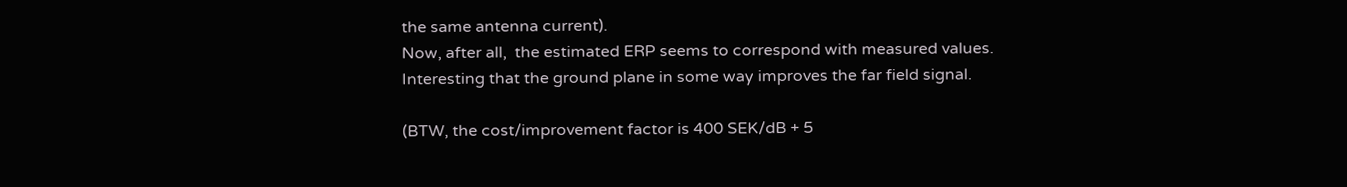the same antenna current).
Now, after all,  the estimated ERP seems to correspond with measured values.
Interesting that the ground plane in some way improves the far field signal.

(BTW, the cost/improvement factor is 400 SEK/dB + 5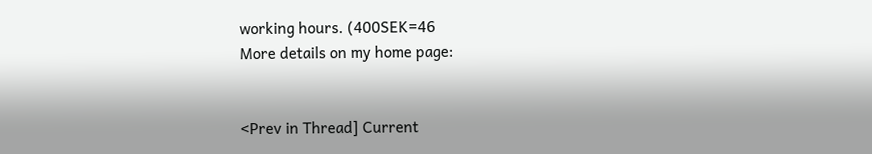working hours. (400SEK=46
More details on my home page:


<Prev in Thread] Current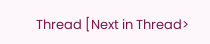Thread [Next in Thread>